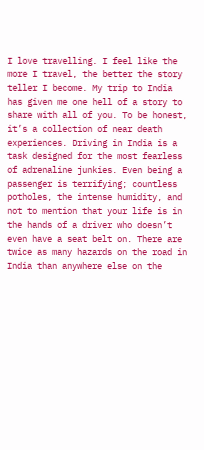I love travelling. I feel like the more I travel, the better the story teller I become. My trip to India has given me one hell of a story to share with all of you. To be honest, it’s a collection of near death experiences. Driving in India is a task designed for the most fearless of adrenaline junkies. Even being a passenger is terrifying; countless potholes, the intense humidity, and not to mention that your life is in the hands of a driver who doesn’t even have a seat belt on. There are twice as many hazards on the road in India than anywhere else on the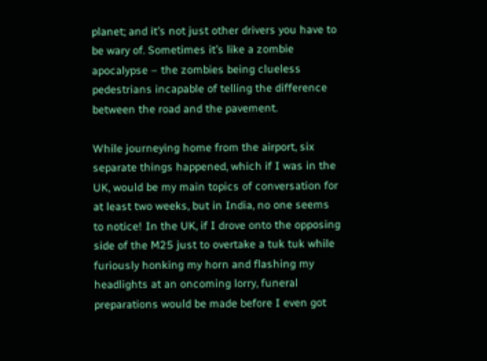planet; and it’s not just other drivers you have to be wary of. Sometimes it’s like a zombie apocalypse – the zombies being clueless pedestrians incapable of telling the difference between the road and the pavement.

While journeying home from the airport, six separate things happened, which if I was in the UK, would be my main topics of conversation for at least two weeks, but in India, no one seems to notice! In the UK, if I drove onto the opposing side of the M25 just to overtake a tuk tuk while furiously honking my horn and flashing my headlights at an oncoming lorry, funeral preparations would be made before I even got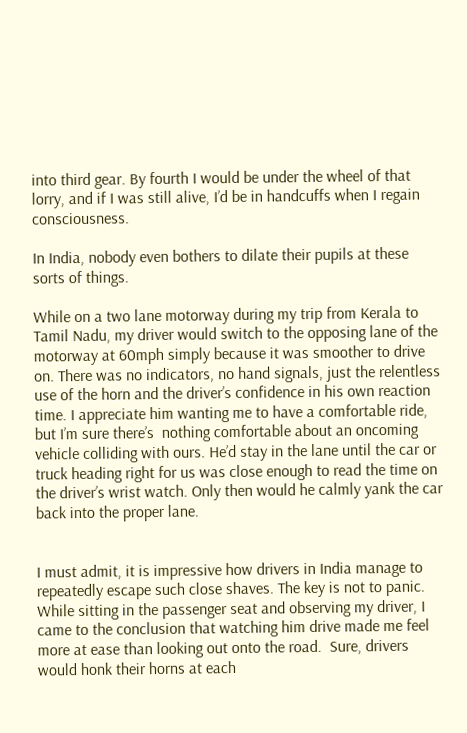into third gear. By fourth I would be under the wheel of that lorry, and if I was still alive, I’d be in handcuffs when I regain consciousness.

In India, nobody even bothers to dilate their pupils at these sorts of things.

While on a two lane motorway during my trip from Kerala to Tamil Nadu, my driver would switch to the opposing lane of the motorway at 60mph simply because it was smoother to drive on. There was no indicators, no hand signals, just the relentless use of the horn and the driver’s confidence in his own reaction time. I appreciate him wanting me to have a comfortable ride, but I’m sure there’s  nothing comfortable about an oncoming vehicle colliding with ours. He’d stay in the lane until the car or truck heading right for us was close enough to read the time on the driver’s wrist watch. Only then would he calmly yank the car back into the proper lane.


I must admit, it is impressive how drivers in India manage to repeatedly escape such close shaves. The key is not to panic. While sitting in the passenger seat and observing my driver, I came to the conclusion that watching him drive made me feel more at ease than looking out onto the road.  Sure, drivers would honk their horns at each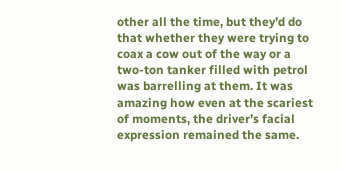other all the time, but they’d do that whether they were trying to coax a cow out of the way or a two-ton tanker filled with petrol was barrelling at them. It was amazing how even at the scariest of moments, the driver’s facial expression remained the same.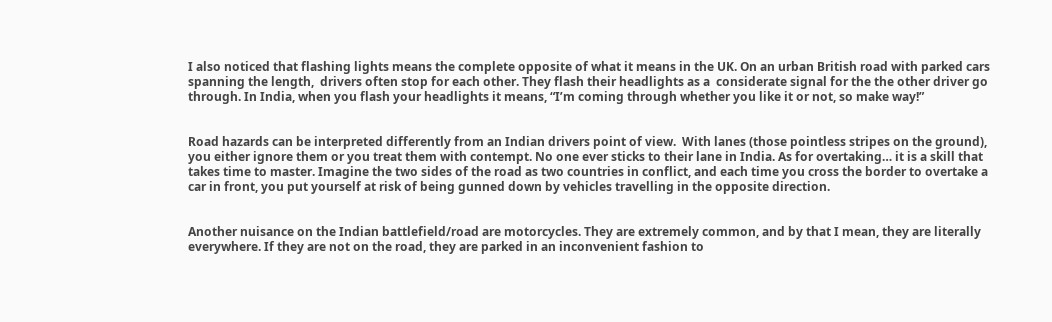I also noticed that flashing lights means the complete opposite of what it means in the UK. On an urban British road with parked cars spanning the length,  drivers often stop for each other. They flash their headlights as a  considerate signal for the the other driver go through. In India, when you flash your headlights it means, “I’m coming through whether you like it or not, so make way!”


Road hazards can be interpreted differently from an Indian drivers point of view.  With lanes (those pointless stripes on the ground), you either ignore them or you treat them with contempt. No one ever sticks to their lane in India. As for overtaking… it is a skill that takes time to master. Imagine the two sides of the road as two countries in conflict, and each time you cross the border to overtake a car in front, you put yourself at risk of being gunned down by vehicles travelling in the opposite direction.


Another nuisance on the Indian battlefield/road are motorcycles. They are extremely common, and by that I mean, they are literally everywhere. If they are not on the road, they are parked in an inconvenient fashion to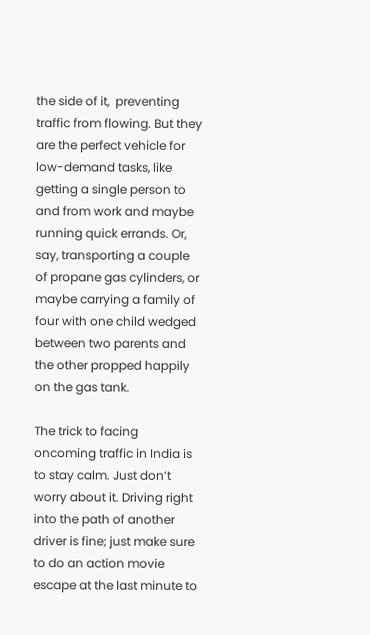the side of it,  preventing traffic from flowing. But they are the perfect vehicle for low-demand tasks, like getting a single person to and from work and maybe running quick errands. Or, say, transporting a couple of propane gas cylinders, or maybe carrying a family of four with one child wedged between two parents and the other propped happily on the gas tank.

The trick to facing oncoming traffic in India is to stay calm. Just don’t worry about it. Driving right into the path of another driver is fine; just make sure to do an action movie escape at the last minute to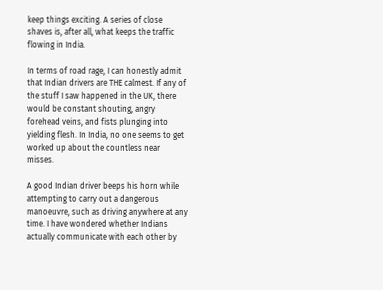keep things exciting. A series of close shaves is, after all, what keeps the traffic flowing in India.

In terms of road rage, I can honestly admit that Indian drivers are THE calmest. If any of the stuff I saw happened in the UK, there would be constant shouting, angry forehead veins, and fists plunging into yielding flesh. In India, no one seems to get worked up about the countless near misses.

A good Indian driver beeps his horn while attempting to carry out a dangerous manoeuvre, such as driving anywhere at any time. I have wondered whether Indians actually communicate with each other by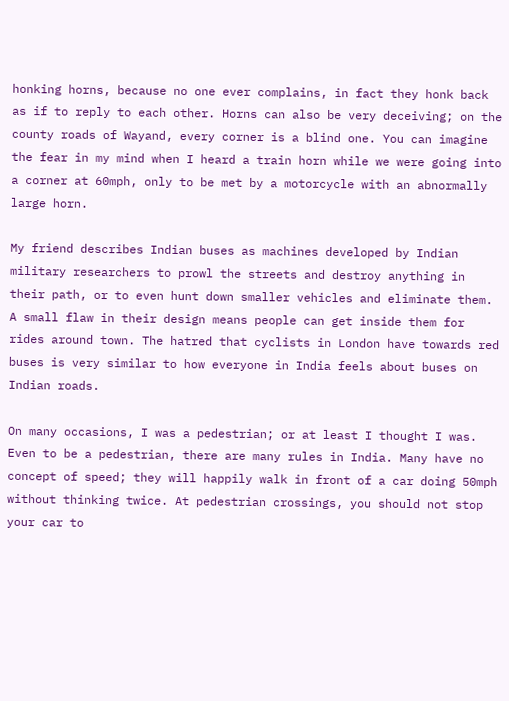honking horns, because no one ever complains, in fact they honk back as if to reply to each other. Horns can also be very deceiving; on the county roads of Wayand, every corner is a blind one. You can imagine the fear in my mind when I heard a train horn while we were going into a corner at 60mph, only to be met by a motorcycle with an abnormally large horn.

My friend describes Indian buses as machines developed by Indian military researchers to prowl the streets and destroy anything in their path, or to even hunt down smaller vehicles and eliminate them. A small flaw in their design means people can get inside them for rides around town. The hatred that cyclists in London have towards red buses is very similar to how everyone in India feels about buses on Indian roads.

On many occasions, I was a pedestrian; or at least I thought I was. Even to be a pedestrian, there are many rules in India. Many have no concept of speed; they will happily walk in front of a car doing 50mph without thinking twice. At pedestrian crossings, you should not stop your car to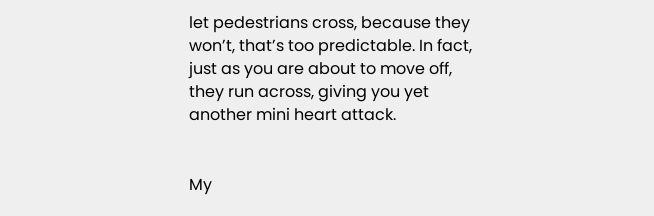let pedestrians cross, because they won’t, that’s too predictable. In fact, just as you are about to move off, they run across, giving you yet another mini heart attack.


My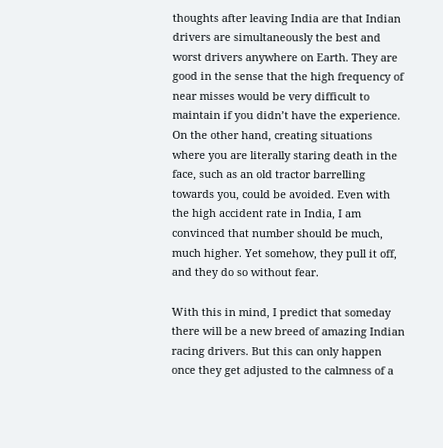thoughts after leaving India are that Indian drivers are simultaneously the best and worst drivers anywhere on Earth. They are good in the sense that the high frequency of near misses would be very difficult to maintain if you didn’t have the experience. On the other hand, creating situations where you are literally staring death in the face, such as an old tractor barrelling towards you, could be avoided. Even with the high accident rate in India, I am convinced that number should be much, much higher. Yet somehow, they pull it off, and they do so without fear.

With this in mind, I predict that someday there will be a new breed of amazing Indian racing drivers. But this can only happen once they get adjusted to the calmness of a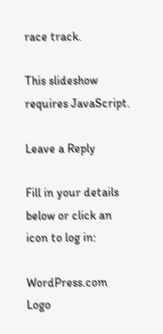race track.

This slideshow requires JavaScript.

Leave a Reply

Fill in your details below or click an icon to log in:

WordPress.com Logo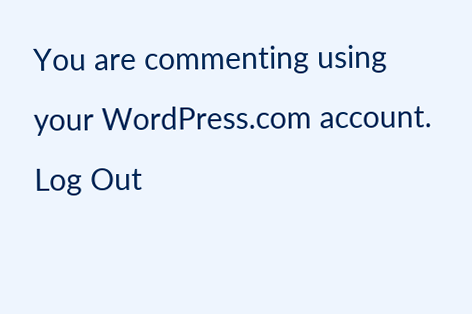You are commenting using your WordPress.com account. Log Out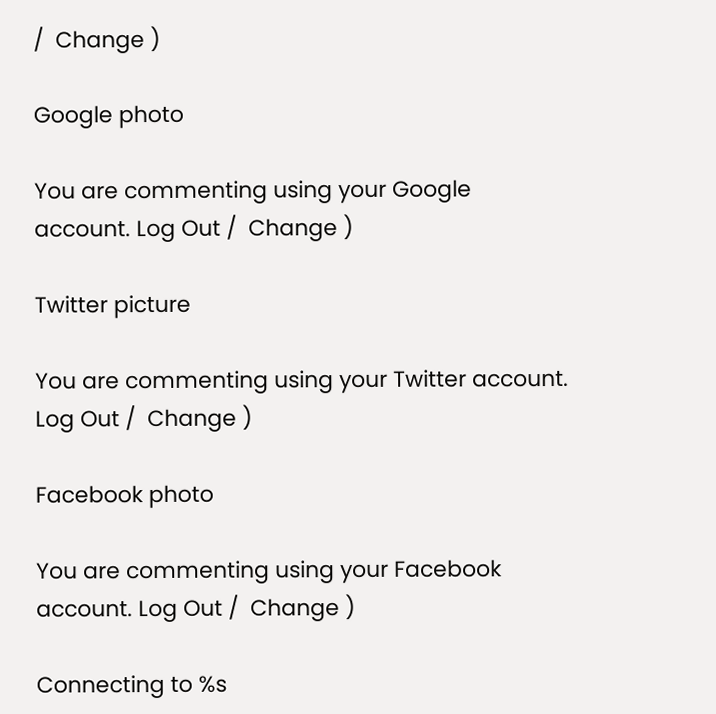/  Change )

Google photo

You are commenting using your Google account. Log Out /  Change )

Twitter picture

You are commenting using your Twitter account. Log Out /  Change )

Facebook photo

You are commenting using your Facebook account. Log Out /  Change )

Connecting to %s